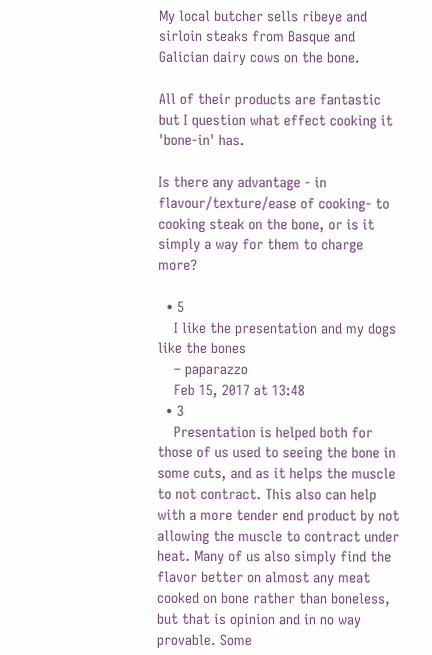My local butcher sells ribeye and sirloin steaks from Basque and Galician dairy cows on the bone.

All of their products are fantastic but I question what effect cooking it 'bone-in' has.

Is there any advantage - in flavour/texture/ease of cooking- to cooking steak on the bone, or is it simply a way for them to charge more?

  • 5
    I like the presentation and my dogs like the bones
    – paparazzo
    Feb 15, 2017 at 13:48
  • 3
    Presentation is helped both for those of us used to seeing the bone in some cuts, and as it helps the muscle to not contract. This also can help with a more tender end product by not allowing the muscle to contract under heat. Many of us also simply find the flavor better on almost any meat cooked on bone rather than boneless, but that is opinion and in no way provable. Some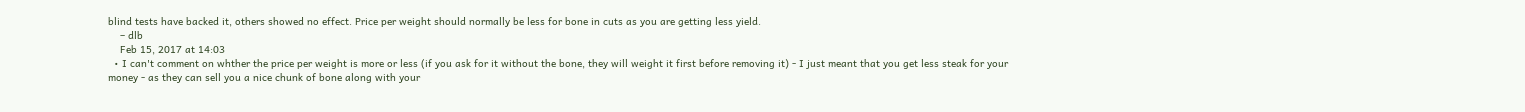blind tests have backed it, others showed no effect. Price per weight should normally be less for bone in cuts as you are getting less yield.
    – dlb
    Feb 15, 2017 at 14:03
  • I can't comment on whther the price per weight is more or less (if you ask for it without the bone, they will weight it first before removing it) - I just meant that you get less steak for your money - as they can sell you a nice chunk of bone along with your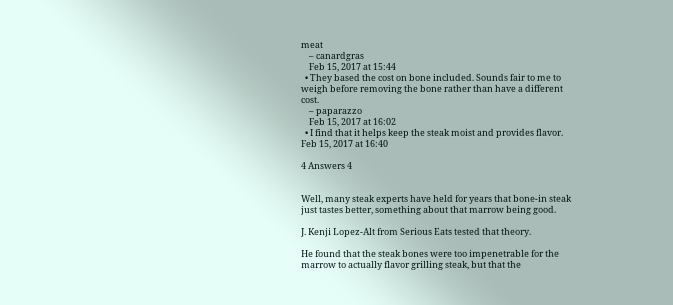meat
    – canardgras
    Feb 15, 2017 at 15:44
  • They based the cost on bone included. Sounds fair to me to weigh before removing the bone rather than have a different cost.
    – paparazzo
    Feb 15, 2017 at 16:02
  • I find that it helps keep the steak moist and provides flavor. Feb 15, 2017 at 16:40

4 Answers 4


Well, many steak experts have held for years that bone-in steak just tastes better, something about that marrow being good.

J. Kenji Lopez-Alt from Serious Eats tested that theory.

He found that the steak bones were too impenetrable for the marrow to actually flavor grilling steak, but that the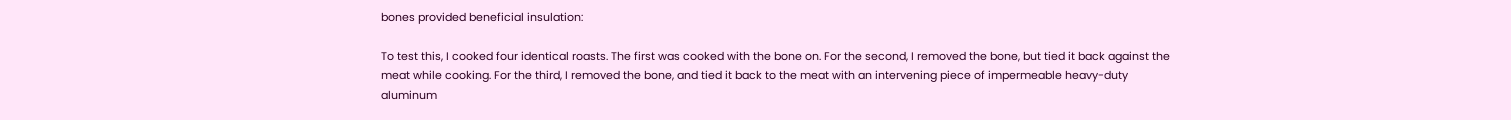bones provided beneficial insulation:

To test this, I cooked four identical roasts. The first was cooked with the bone on. For the second, I removed the bone, but tied it back against the meat while cooking. For the third, I removed the bone, and tied it back to the meat with an intervening piece of impermeable heavy-duty aluminum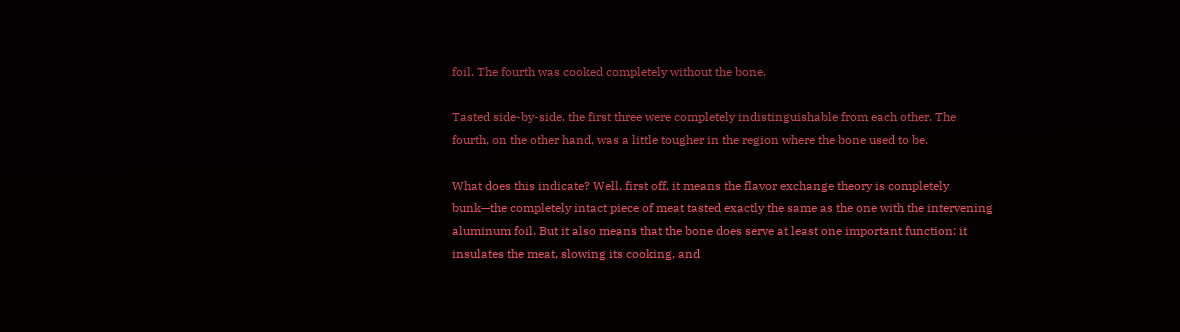foil. The fourth was cooked completely without the bone.

Tasted side-by-side, the first three were completely indistinguishable from each other. The fourth, on the other hand, was a little tougher in the region where the bone used to be.

What does this indicate? Well, first off, it means the flavor exchange theory is completely bunk—the completely intact piece of meat tasted exactly the same as the one with the intervening aluminum foil. But it also means that the bone does serve at least one important function: it insulates the meat, slowing its cooking, and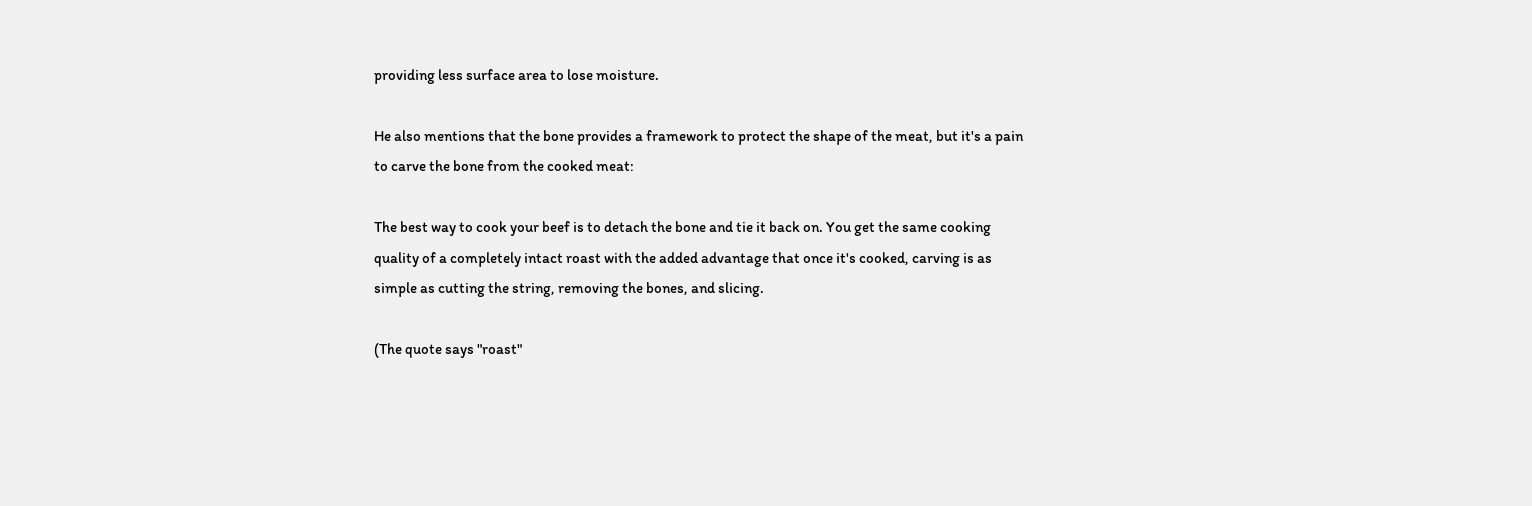providing less surface area to lose moisture.

He also mentions that the bone provides a framework to protect the shape of the meat, but it's a pain to carve the bone from the cooked meat:

The best way to cook your beef is to detach the bone and tie it back on. You get the same cooking quality of a completely intact roast with the added advantage that once it's cooked, carving is as simple as cutting the string, removing the bones, and slicing.

(The quote says "roast"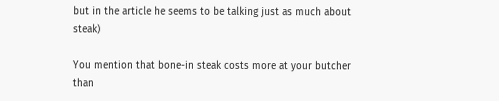but in the article he seems to be talking just as much about steak)

You mention that bone-in steak costs more at your butcher than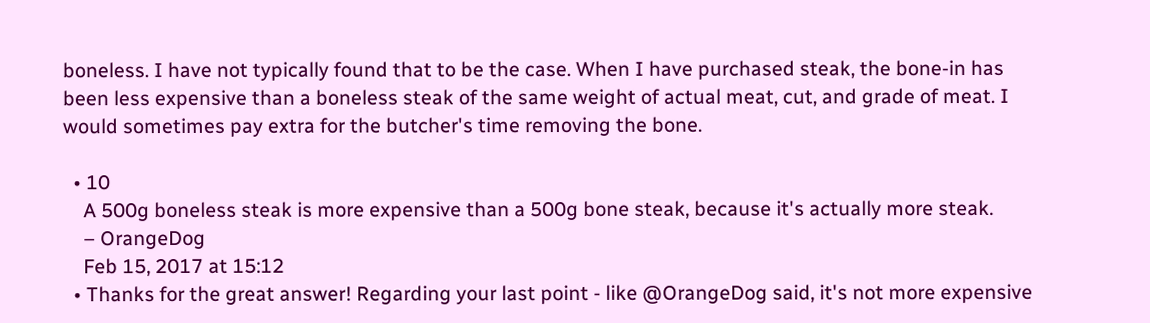boneless. I have not typically found that to be the case. When I have purchased steak, the bone-in has been less expensive than a boneless steak of the same weight of actual meat, cut, and grade of meat. I would sometimes pay extra for the butcher's time removing the bone.

  • 10
    A 500g boneless steak is more expensive than a 500g bone steak, because it's actually more steak.
    – OrangeDog
    Feb 15, 2017 at 15:12
  • Thanks for the great answer! Regarding your last point - like @OrangeDog said, it's not more expensive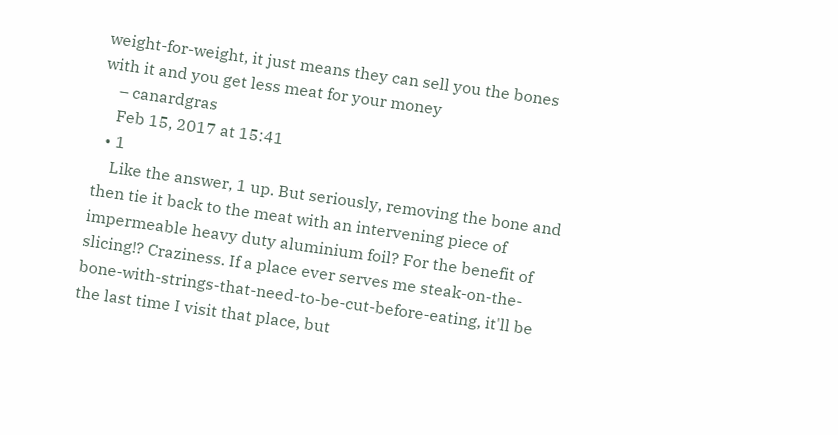weight-for-weight, it just means they can sell you the bones with it and you get less meat for your money
    – canardgras
    Feb 15, 2017 at 15:41
  • 1
    Like the answer, 1 up. But seriously, removing the bone and then tie it back to the meat with an intervening piece of impermeable heavy duty aluminium foil? For the benefit of slicing!? Craziness. If a place ever serves me steak-on-the-bone-with-strings-that-need-to-be-cut-before-eating, it'll be the last time I visit that place, but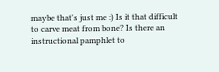maybe that's just me :) Is it that difficult to carve meat from bone? Is there an instructional pamphlet to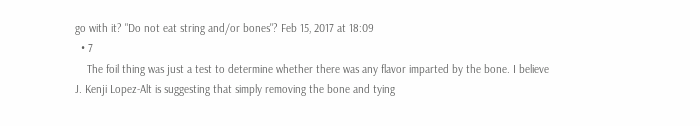go with it? "Do not eat string and/or bones"? Feb 15, 2017 at 18:09
  • 7
    The foil thing was just a test to determine whether there was any flavor imparted by the bone. I believe J. Kenji Lopez-Alt is suggesting that simply removing the bone and tying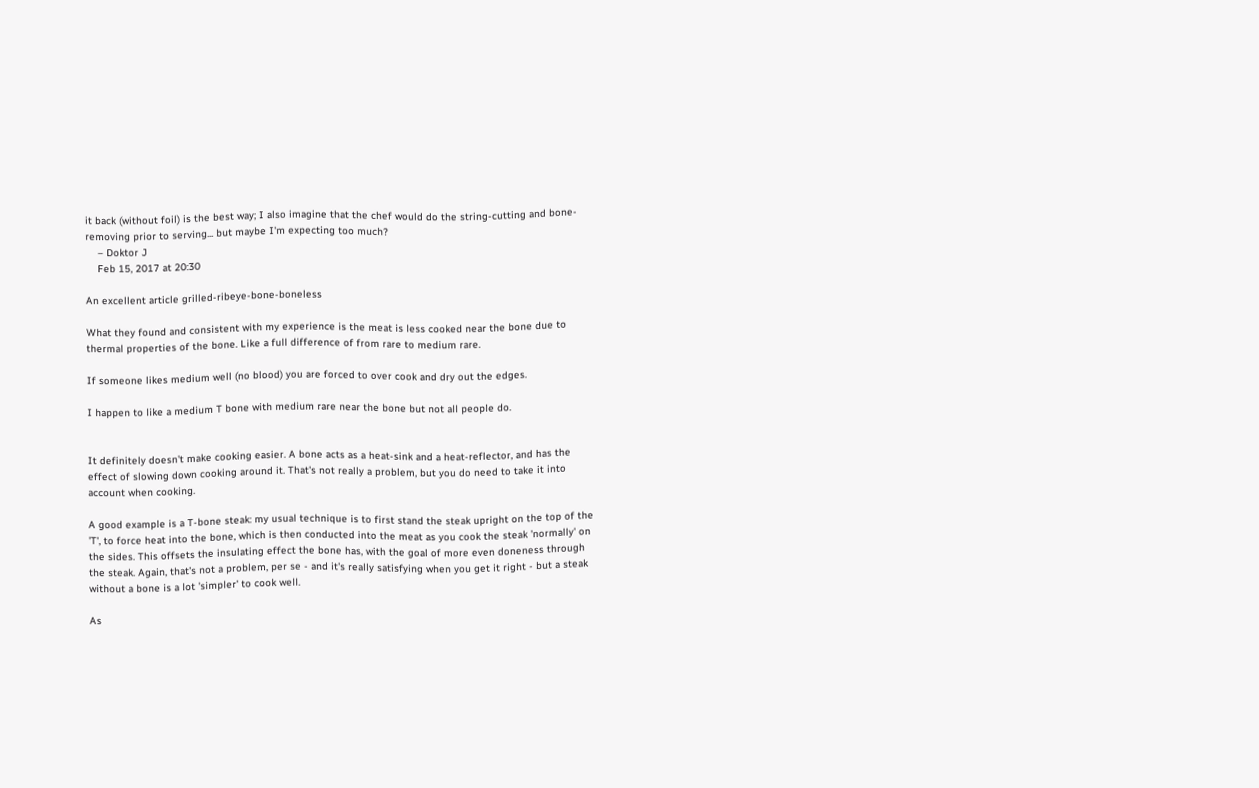it back (without foil) is the best way; I also imagine that the chef would do the string-cutting and bone-removing prior to serving... but maybe I'm expecting too much?
    – Doktor J
    Feb 15, 2017 at 20:30

An excellent article grilled-ribeye-bone-boneless

What they found and consistent with my experience is the meat is less cooked near the bone due to thermal properties of the bone. Like a full difference of from rare to medium rare.

If someone likes medium well (no blood) you are forced to over cook and dry out the edges.

I happen to like a medium T bone with medium rare near the bone but not all people do.


It definitely doesn't make cooking easier. A bone acts as a heat-sink and a heat-reflector, and has the effect of slowing down cooking around it. That's not really a problem, but you do need to take it into account when cooking.

A good example is a T-bone steak: my usual technique is to first stand the steak upright on the top of the 'T', to force heat into the bone, which is then conducted into the meat as you cook the steak 'normally' on the sides. This offsets the insulating effect the bone has, with the goal of more even doneness through the steak. Again, that's not a problem, per se - and it's really satisfying when you get it right - but a steak without a bone is a lot 'simpler' to cook well.

As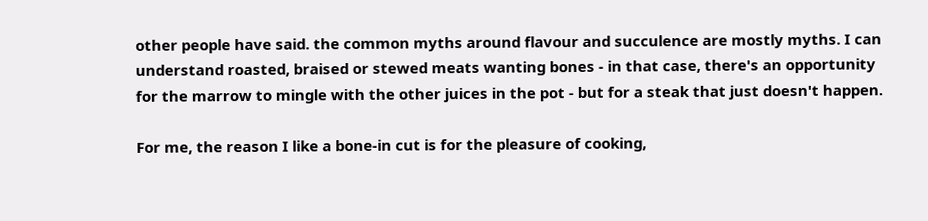other people have said. the common myths around flavour and succulence are mostly myths. I can understand roasted, braised or stewed meats wanting bones - in that case, there's an opportunity for the marrow to mingle with the other juices in the pot - but for a steak that just doesn't happen.

For me, the reason I like a bone-in cut is for the pleasure of cooking,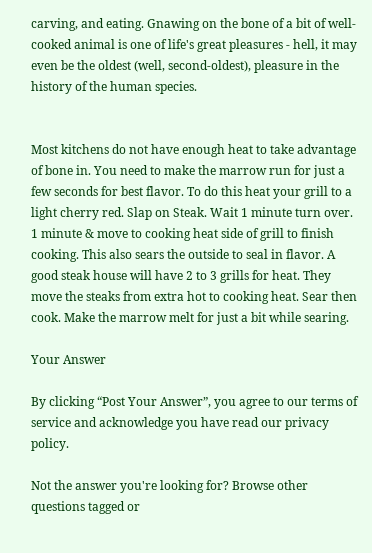carving, and eating. Gnawing on the bone of a bit of well-cooked animal is one of life's great pleasures - hell, it may even be the oldest (well, second-oldest), pleasure in the history of the human species.


Most kitchens do not have enough heat to take advantage of bone in. You need to make the marrow run for just a few seconds for best flavor. To do this heat your grill to a light cherry red. Slap on Steak. Wait 1 minute turn over. 1 minute & move to cooking heat side of grill to finish cooking. This also sears the outside to seal in flavor. A good steak house will have 2 to 3 grills for heat. They move the steaks from extra hot to cooking heat. Sear then cook. Make the marrow melt for just a bit while searing.

Your Answer

By clicking “Post Your Answer”, you agree to our terms of service and acknowledge you have read our privacy policy.

Not the answer you're looking for? Browse other questions tagged or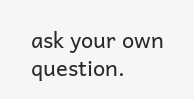ask your own question.